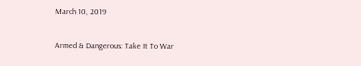March 10, 2019

Armed & Dangerous: Take It To War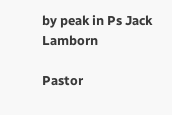by peak in Ps Jack Lamborn

Pastor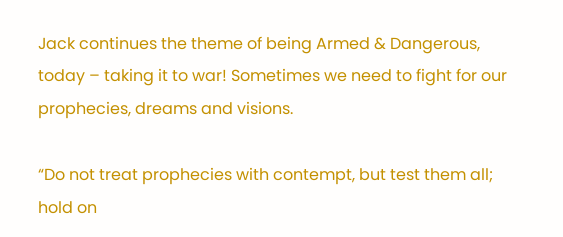Jack continues the theme of being Armed & Dangerous, today – taking it to war! Sometimes we need to fight for our prophecies, dreams and visions.

“Do not treat prophecies with contempt, but test them all; hold on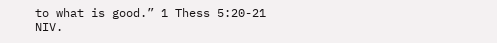to what is good.” 1 Thess 5:20-21 NIV.